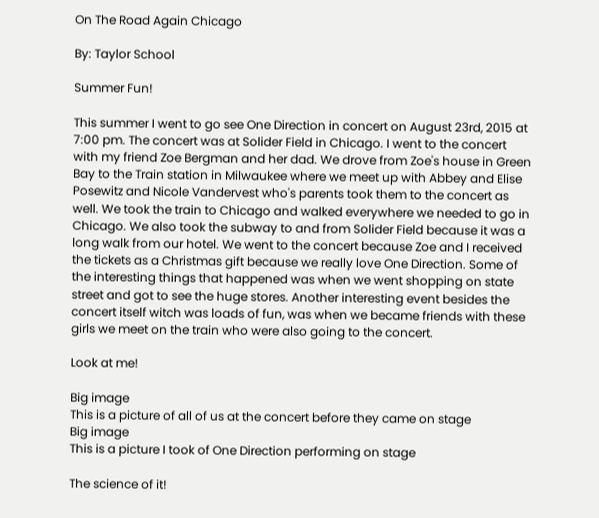On The Road Again Chicago

By: Taylor School

Summer Fun!

This summer I went to go see One Direction in concert on August 23rd, 2015 at 7:00 pm. The concert was at Solider Field in Chicago. I went to the concert with my friend Zoe Bergman and her dad. We drove from Zoe's house in Green Bay to the Train station in Milwaukee where we meet up with Abbey and Elise Posewitz and Nicole Vandervest who's parents took them to the concert as well. We took the train to Chicago and walked everywhere we needed to go in Chicago. We also took the subway to and from Solider Field because it was a long walk from our hotel. We went to the concert because Zoe and I received the tickets as a Christmas gift because we really love One Direction. Some of the interesting things that happened was when we went shopping on state street and got to see the huge stores. Another interesting event besides the concert itself witch was loads of fun, was when we became friends with these girls we meet on the train who were also going to the concert.

Look at me!

Big image
This is a picture of all of us at the concert before they came on stage
Big image
This is a picture I took of One Direction performing on stage

The science of it!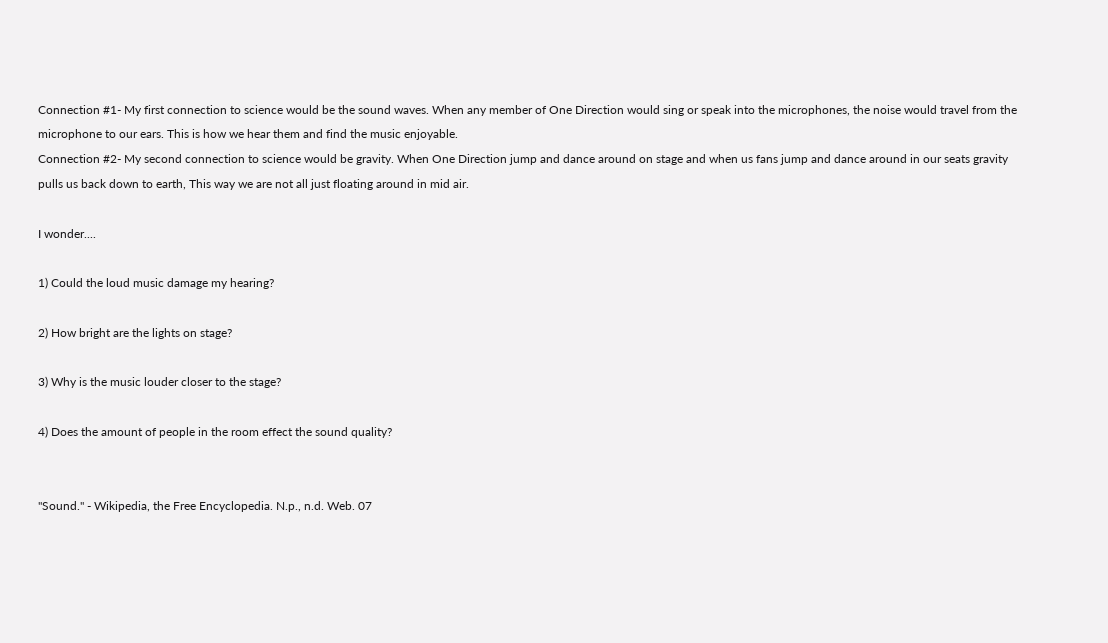Connection #1- My first connection to science would be the sound waves. When any member of One Direction would sing or speak into the microphones, the noise would travel from the microphone to our ears. This is how we hear them and find the music enjoyable.
Connection #2- My second connection to science would be gravity. When One Direction jump and dance around on stage and when us fans jump and dance around in our seats gravity pulls us back down to earth, This way we are not all just floating around in mid air.

I wonder....

1) Could the loud music damage my hearing?

2) How bright are the lights on stage?

3) Why is the music louder closer to the stage?

4) Does the amount of people in the room effect the sound quality?


"Sound." - Wikipedia, the Free Encyclopedia. N.p., n.d. Web. 07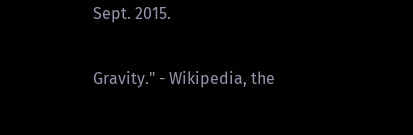Sept. 2015.

Gravity." - Wikipedia, the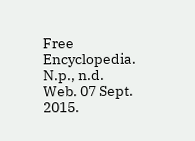Free Encyclopedia. N.p., n.d. Web. 07 Sept. 2015.